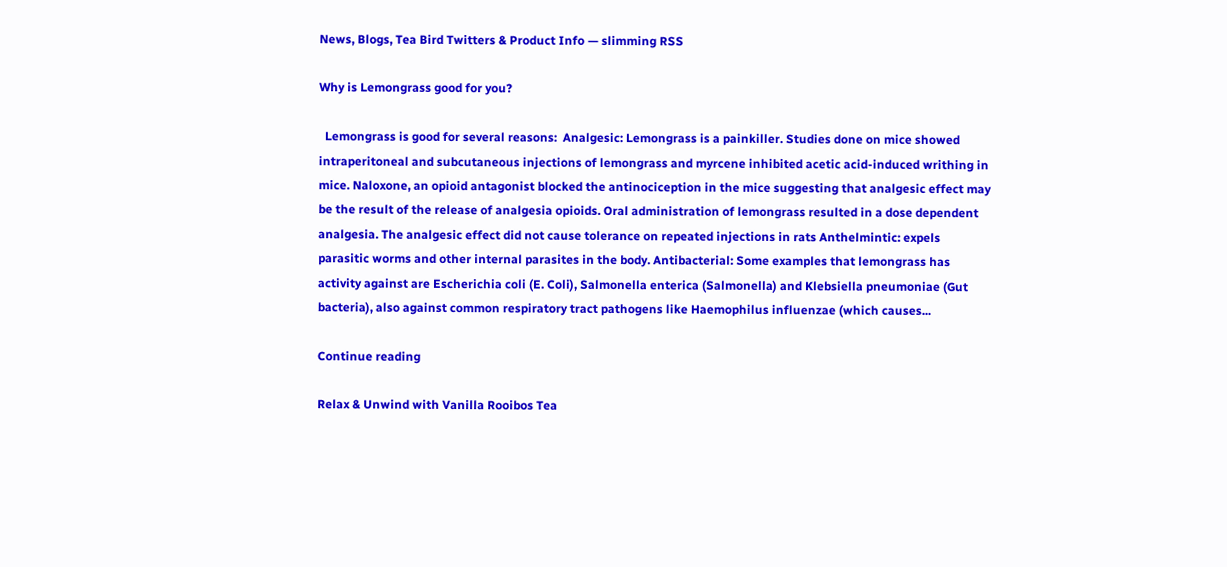News, Blogs, Tea Bird Twitters & Product Info — slimming RSS

Why is Lemongrass good for you?

  Lemongrass is good for several reasons:  Analgesic: Lemongrass is a painkiller. Studies done on mice showed intraperitoneal and subcutaneous injections of lemongrass and myrcene inhibited acetic acid-induced writhing in mice. Naloxone, an opioid antagonist blocked the antinociception in the mice suggesting that analgesic effect may be the result of the release of analgesia opioids. Oral administration of lemongrass resulted in a dose dependent analgesia. The analgesic effect did not cause tolerance on repeated injections in rats Anthelmintic: expels parasitic worms and other internal parasites in the body. Antibacterial: Some examples that lemongrass has activity against are Escherichia coli (E. Coli), Salmonella enterica (Salmonella) and Klebsiella pneumoniae (Gut bacteria), also against common respiratory tract pathogens like Haemophilus influenzae (which causes...

Continue reading

Relax & Unwind with Vanilla Rooibos Tea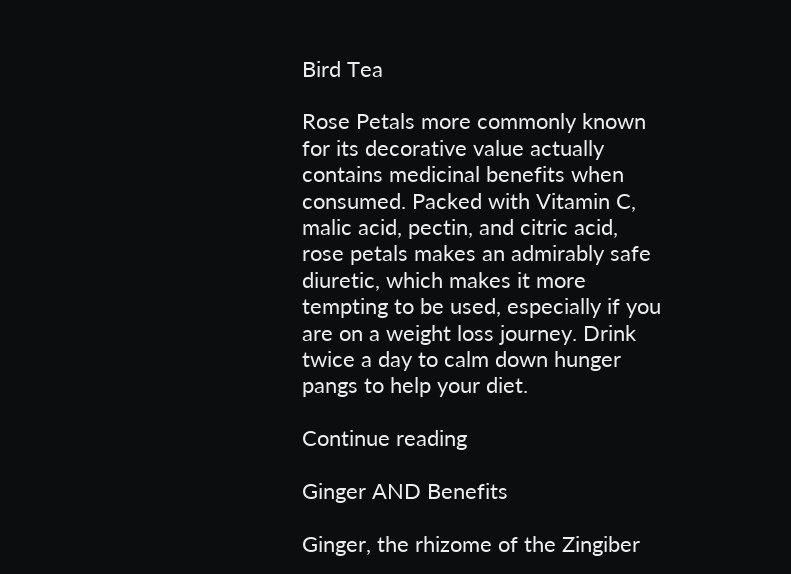Bird Tea

Rose Petals more commonly known for its decorative value actually contains medicinal benefits when consumed. Packed with Vitamin C, malic acid, pectin, and citric acid, rose petals makes an admirably safe diuretic, which makes it more tempting to be used, especially if you are on a weight loss journey. Drink twice a day to calm down hunger pangs to help your diet.

Continue reading

Ginger AND Benefits

Ginger, the rhizome of the Zingiber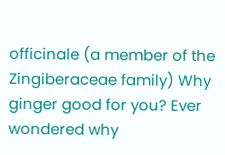officinale (a member of the Zingiberaceae family) Why ginger good for you? Ever wondered why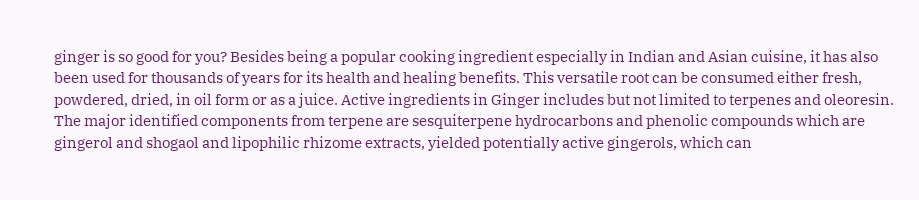ginger is so good for you? Besides being a popular cooking ingredient especially in Indian and Asian cuisine, it has also been used for thousands of years for its health and healing benefits. This versatile root can be consumed either fresh, powdered, dried, in oil form or as a juice. Active ingredients in Ginger includes but not limited to terpenes and oleoresin. The major identified components from terpene are sesquiterpene hydrocarbons and phenolic compounds which are gingerol and shogaol and lipophilic rhizome extracts, yielded potentially active gingerols, which can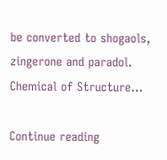be converted to shogaols, zingerone and paradol.    Chemical of Structure...

Continue reading